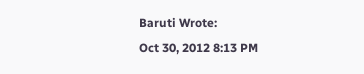Baruti Wrote:
Oct 30, 2012 8:13 PM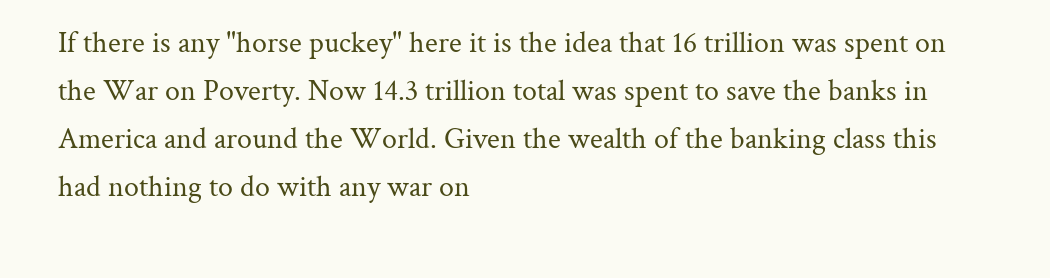If there is any "horse puckey" here it is the idea that 16 trillion was spent on the War on Poverty. Now 14.3 trillion total was spent to save the banks in America and around the World. Given the wealth of the banking class this had nothing to do with any war on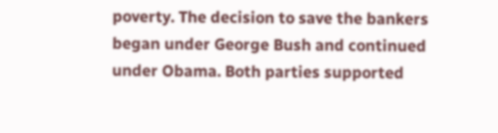poverty. The decision to save the bankers began under George Bush and continued under Obama. Both parties supported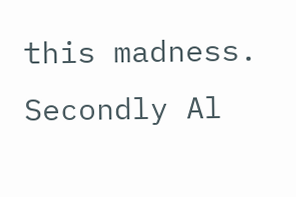this madness. Secondly Al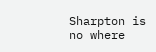Sharpton is no where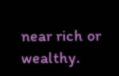near rich or wealthy.